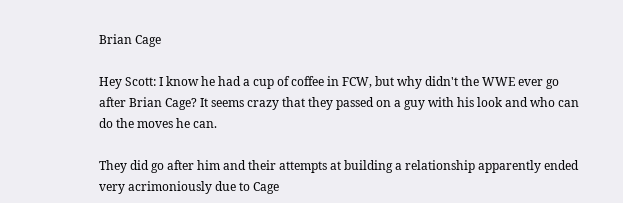Brian Cage

Hey Scott: I know he had a cup of coffee in FCW, but why didn't the WWE ever go after Brian Cage? It seems crazy that they passed on a guy with his look and who can do the moves he can.

They did go after him and their attempts at building a relationship apparently ended very acrimoniously due to Cage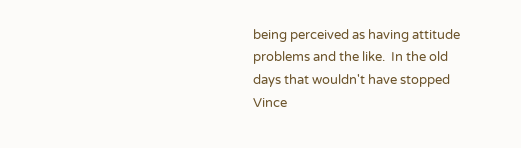being perceived as having attitude problems and the like.  In the old days that wouldn't have stopped Vince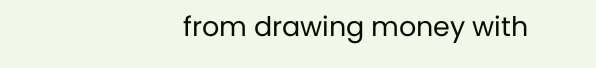from drawing money with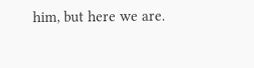him, but here we are.